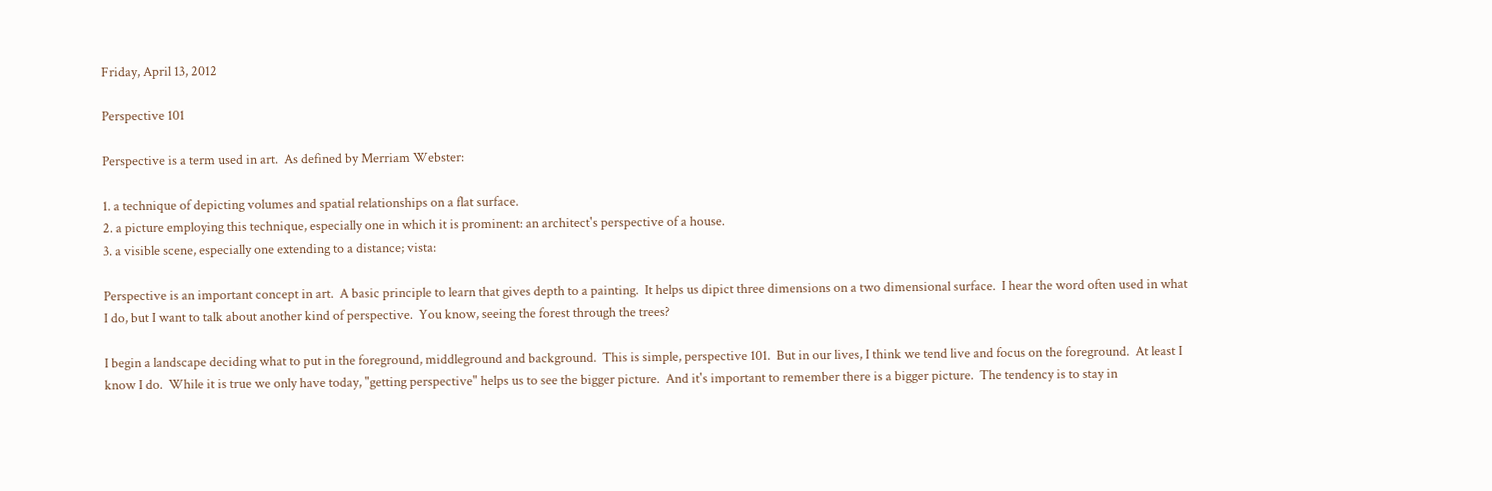Friday, April 13, 2012

Perspective 101

Perspective is a term used in art.  As defined by Merriam Webster:

1. a technique of depicting volumes and spatial relationships on a flat surface.
2. a picture employing this technique, especially one in which it is prominent: an architect's perspective of a house.
3. a visible scene, especially one extending to a distance; vista:

Perspective is an important concept in art.  A basic principle to learn that gives depth to a painting.  It helps us dipict three dimensions on a two dimensional surface.  I hear the word often used in what I do, but I want to talk about another kind of perspective.  You know, seeing the forest through the trees?

I begin a landscape deciding what to put in the foreground, middleground and background.  This is simple, perspective 101.  But in our lives, I think we tend live and focus on the foreground.  At least I know I do.  While it is true we only have today, "getting perspective" helps us to see the bigger picture.  And it's important to remember there is a bigger picture.  The tendency is to stay in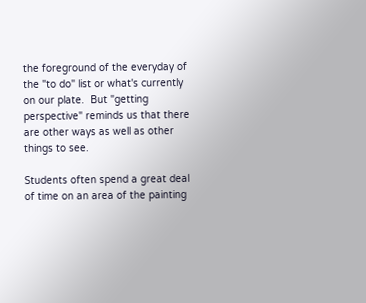the foreground of the everyday of the "to do" list or what's currently on our plate.  But "getting perspective" reminds us that there are other ways as well as other things to see.

Students often spend a great deal of time on an area of the painting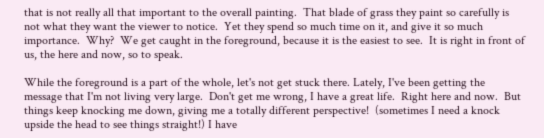that is not really all that important to the overall painting.  That blade of grass they paint so carefully is not what they want the viewer to notice.  Yet they spend so much time on it, and give it so much importance.  Why?  We get caught in the foreground, because it is the easiest to see.  It is right in front of us, the here and now, so to speak.

While the foreground is a part of the whole, let's not get stuck there. Lately, I've been getting the message that I'm not living very large.  Don't get me wrong, I have a great life.  Right here and now.  But things keep knocking me down, giving me a totally different perspective!  (sometimes I need a knock upside the head to see things straight!) I have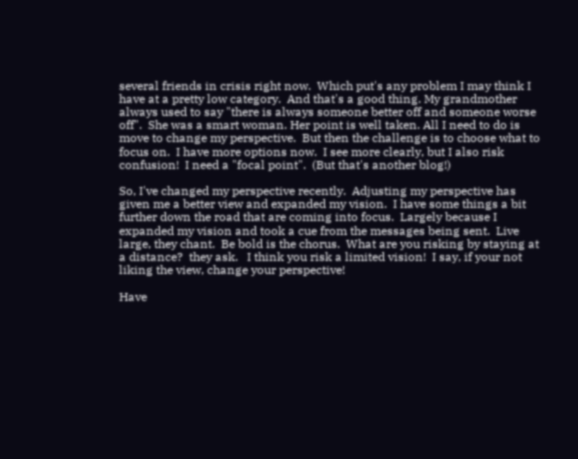several friends in crisis right now.  Which put's any problem I may think I have at a pretty low category.  And that's a good thing. My grandmother always used to say "there is always someone better off and someone worse off".  She was a smart woman. Her point is well taken. All I need to do is move to change my perspective.  But then the challenge is to choose what to focus on.  I have more options now.  I see more clearly, but I also risk confusion!  I need a "focal point".  (But that's another blog!)

So, I've changed my perspective recently.  Adjusting my perspective has given me a better view and expanded my vision.  I have some things a bit further down the road that are coming into focus.  Largely because I expanded my vision and took a cue from the messages being sent.  Live large, they chant.  Be bold is the chorus.  What are you risking by staying at a distance?  they ask.   I think you risk a limited vision!  I say, if your not liking the view, change your perspective!

Have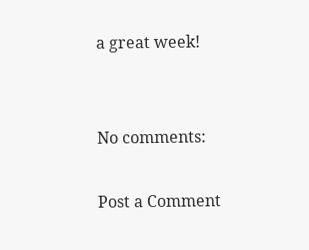a great week!


No comments:

Post a Comment